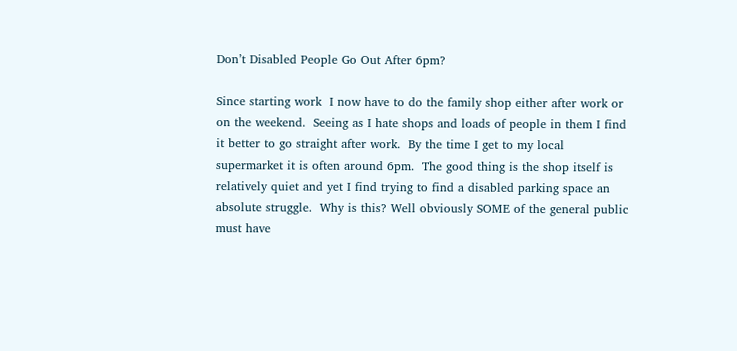Don’t Disabled People Go Out After 6pm?

Since starting work  I now have to do the family shop either after work or
on the weekend.  Seeing as I hate shops and loads of people in them I find
it better to go straight after work.  By the time I get to my local
supermarket it is often around 6pm.  The good thing is the shop itself is
relatively quiet and yet I find trying to find a disabled parking space an
absolute struggle.  Why is this? Well obviously SOME of the general public
must have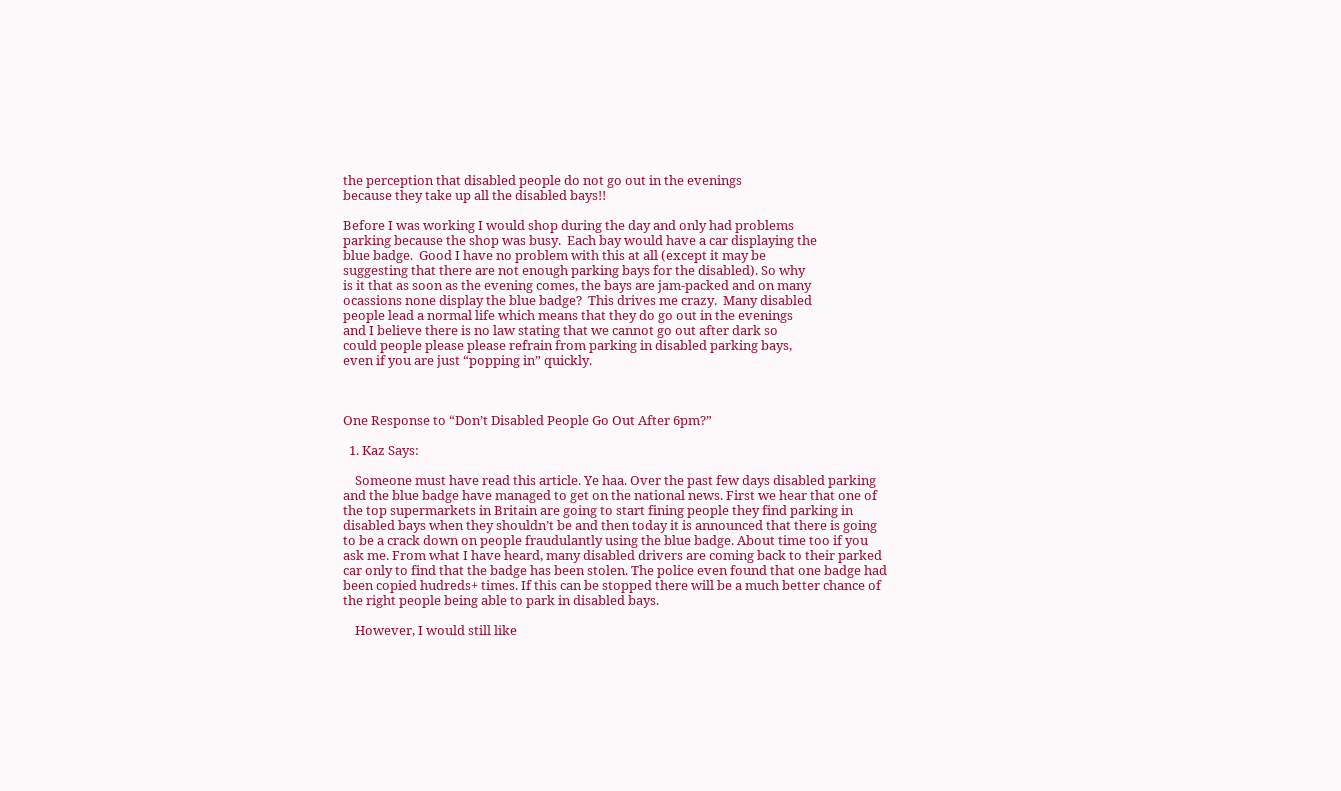the perception that disabled people do not go out in the evenings
because they take up all the disabled bays!!

Before I was working I would shop during the day and only had problems
parking because the shop was busy.  Each bay would have a car displaying the
blue badge.  Good I have no problem with this at all (except it may be
suggesting that there are not enough parking bays for the disabled). So why
is it that as soon as the evening comes, the bays are jam-packed and on many
ocassions none display the blue badge?  This drives me crazy.  Many disabled
people lead a normal life which means that they do go out in the evenings
and I believe there is no law stating that we cannot go out after dark so
could people please please refrain from parking in disabled parking bays,
even if you are just “popping in” quickly.



One Response to “Don’t Disabled People Go Out After 6pm?”

  1. Kaz Says:

    Someone must have read this article. Ye haa. Over the past few days disabled parking and the blue badge have managed to get on the national news. First we hear that one of the top supermarkets in Britain are going to start fining people they find parking in disabled bays when they shouldn’t be and then today it is announced that there is going to be a crack down on people fraudulantly using the blue badge. About time too if you ask me. From what I have heard, many disabled drivers are coming back to their parked car only to find that the badge has been stolen. The police even found that one badge had been copied hudreds+ times. If this can be stopped there will be a much better chance of the right people being able to park in disabled bays.

    However, I would still like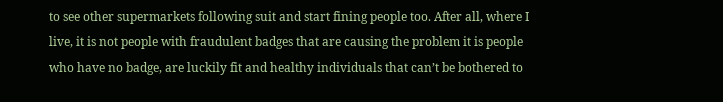to see other supermarkets following suit and start fining people too. After all, where I live, it is not people with fraudulent badges that are causing the problem it is people who have no badge, are luckily fit and healthy individuals that can’t be bothered to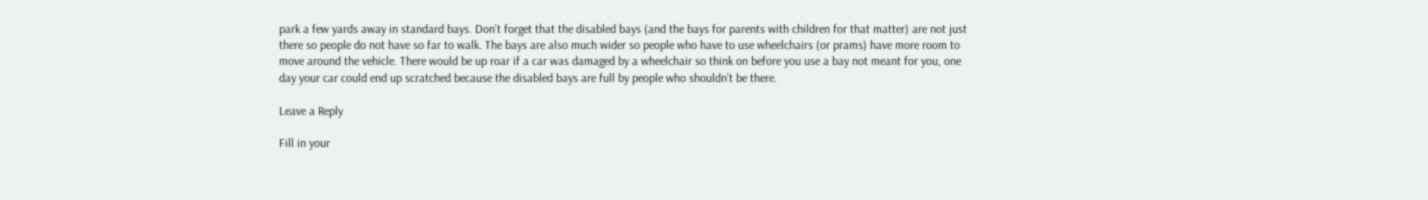park a few yards away in standard bays. Don’t forget that the disabled bays (and the bays for parents with children for that matter) are not just there so people do not have so far to walk. The bays are also much wider so people who have to use wheelchairs (or prams) have more room to move around the vehicle. There would be up roar if a car was damaged by a wheelchair so think on before you use a bay not meant for you, one day your car could end up scratched because the disabled bays are full by people who shouldn’t be there.

Leave a Reply

Fill in your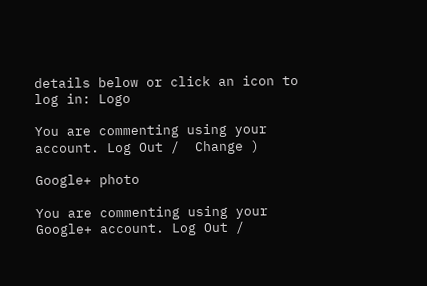details below or click an icon to log in: Logo

You are commenting using your account. Log Out /  Change )

Google+ photo

You are commenting using your Google+ account. Log Out /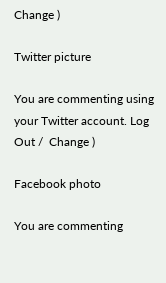Change )

Twitter picture

You are commenting using your Twitter account. Log Out /  Change )

Facebook photo

You are commenting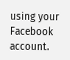using your Facebook account.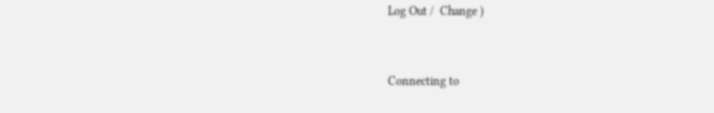Log Out /  Change )


Connecting to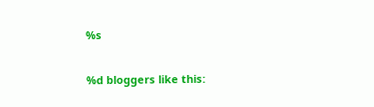%s

%d bloggers like this: